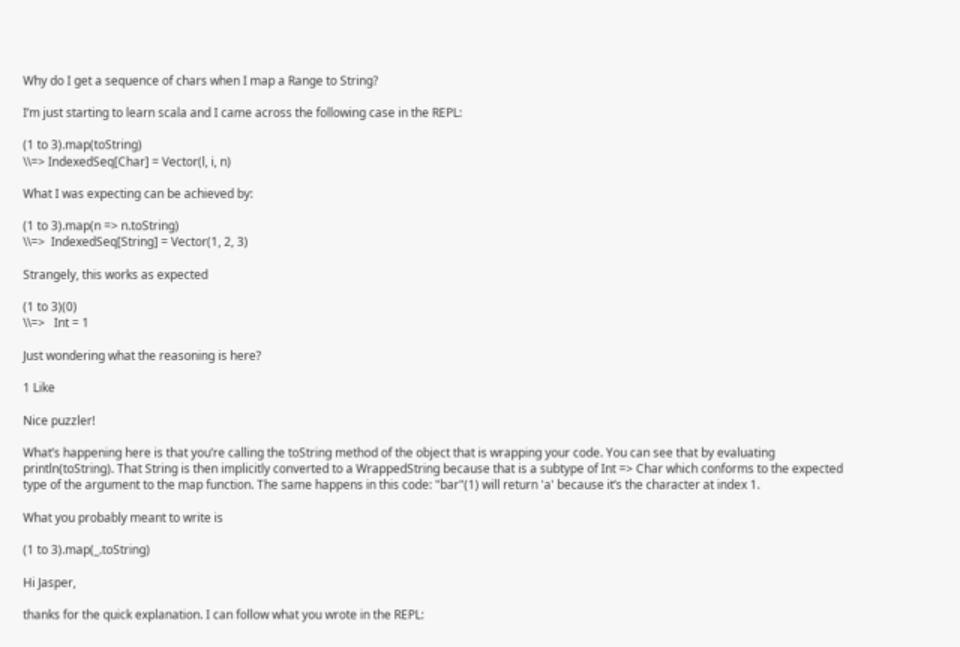Why do I get a sequence of chars when I map a Range to String?

I’m just starting to learn scala and I came across the following case in the REPL:

(1 to 3).map(toString)
\\=> IndexedSeq[Char] = Vector(l, i, n)

What I was expecting can be achieved by:

(1 to 3).map(n => n.toString)
\\=>  IndexedSeq[String] = Vector(1, 2, 3)

Strangely, this works as expected

(1 to 3)(0)
\\=>   Int = 1

Just wondering what the reasoning is here?

1 Like

Nice puzzler!

What’s happening here is that you’re calling the toString method of the object that is wrapping your code. You can see that by evaluating println(toString). That String is then implicitly converted to a WrappedString because that is a subtype of Int => Char which conforms to the expected type of the argument to the map function. The same happens in this code: "bar"(1) will return 'a' because it’s the character at index 1.

What you probably meant to write is

(1 to 3).map(_.toString)

Hi Jasper,

thanks for the quick explanation. I can follow what you wrote in the REPL: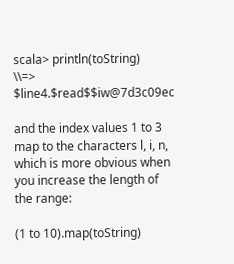scala> println(toString)
\\=> $line4.$read$$iw@7d3c09ec

and the index values 1 to 3 map to the characters l, i, n, which is more obvious when you increase the length of the range:

(1 to 10).map(toString)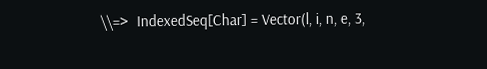\\=>  IndexedSeq[Char] = Vector(l, i, n, e, 3,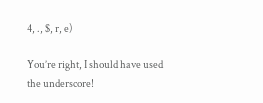4, ., $, r, e)

You’re right, I should have used the underscore!